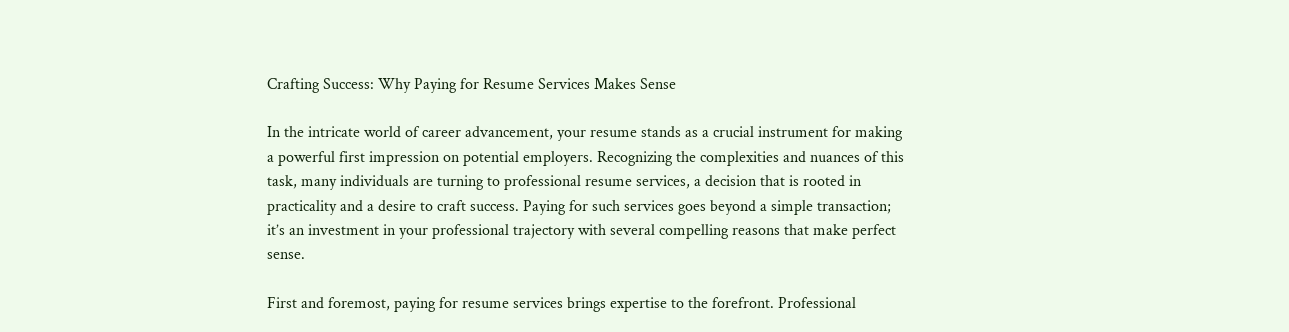Crafting Success: Why Paying for Resume Services Makes Sense

In the intricate world of career advancement, your resume stands as a crucial instrument for making a powerful first impression on potential employers. Recognizing the complexities and nuances of this task, many individuals are turning to professional resume services, a decision that is rooted in practicality and a desire to craft success. Paying for such services goes beyond a simple transaction; it’s an investment in your professional trajectory with several compelling reasons that make perfect sense.

First and foremost, paying for resume services brings expertise to the forefront. Professional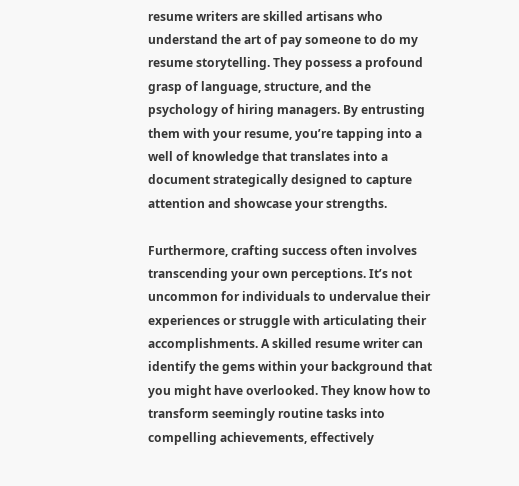resume writers are skilled artisans who understand the art of pay someone to do my resume storytelling. They possess a profound grasp of language, structure, and the psychology of hiring managers. By entrusting them with your resume, you’re tapping into a well of knowledge that translates into a document strategically designed to capture attention and showcase your strengths.

Furthermore, crafting success often involves transcending your own perceptions. It’s not uncommon for individuals to undervalue their experiences or struggle with articulating their accomplishments. A skilled resume writer can identify the gems within your background that you might have overlooked. They know how to transform seemingly routine tasks into compelling achievements, effectively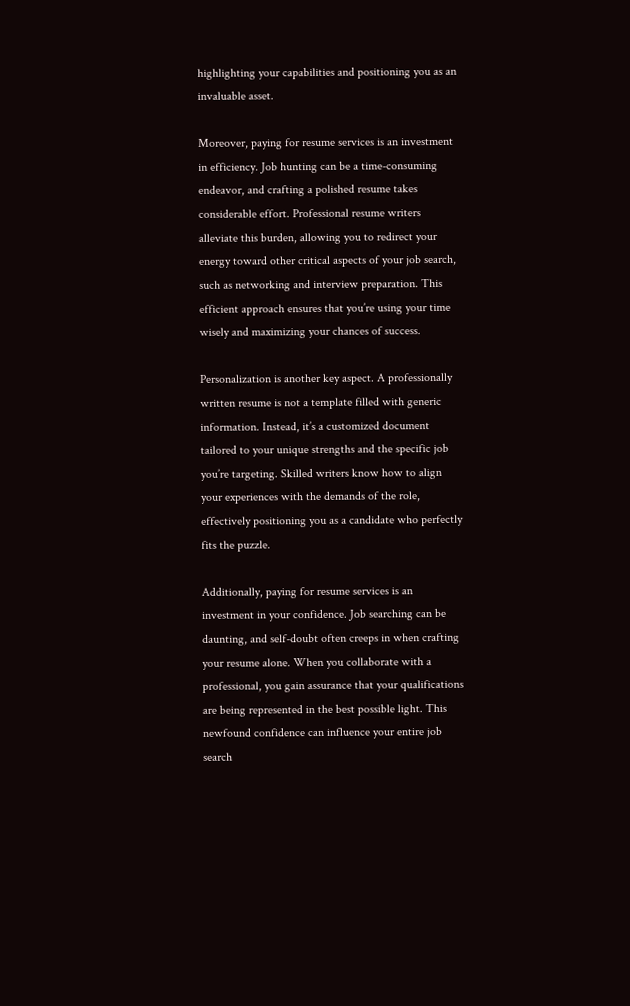highlighting your capabilities and positioning you as an invaluable asset.

Moreover, paying for resume services is an investment in efficiency. Job hunting can be a time-consuming endeavor, and crafting a polished resume takes considerable effort. Professional resume writers alleviate this burden, allowing you to redirect your energy toward other critical aspects of your job search, such as networking and interview preparation. This efficient approach ensures that you’re using your time wisely and maximizing your chances of success.

Personalization is another key aspect. A professionally written resume is not a template filled with generic information. Instead, it’s a customized document tailored to your unique strengths and the specific job you’re targeting. Skilled writers know how to align your experiences with the demands of the role, effectively positioning you as a candidate who perfectly fits the puzzle.

Additionally, paying for resume services is an investment in your confidence. Job searching can be daunting, and self-doubt often creeps in when crafting your resume alone. When you collaborate with a professional, you gain assurance that your qualifications are being represented in the best possible light. This newfound confidence can influence your entire job search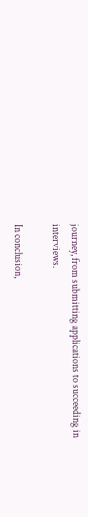journey, from submitting applications to succeeding in interviews.

In conclusion,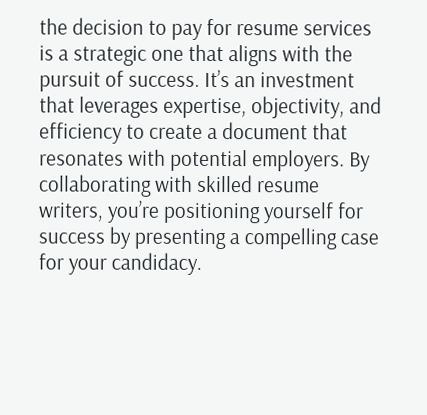the decision to pay for resume services is a strategic one that aligns with the pursuit of success. It’s an investment that leverages expertise, objectivity, and efficiency to create a document that resonates with potential employers. By collaborating with skilled resume writers, you’re positioning yourself for success by presenting a compelling case for your candidacy.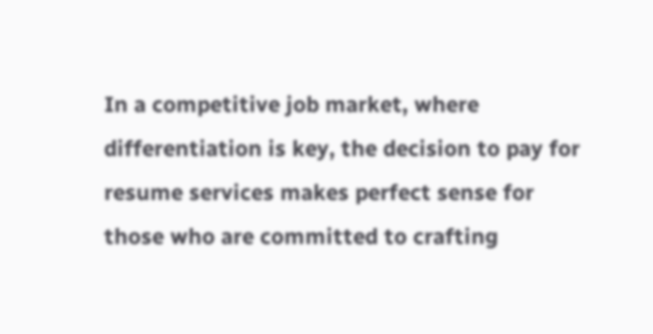In a competitive job market, where differentiation is key, the decision to pay for resume services makes perfect sense for those who are committed to crafting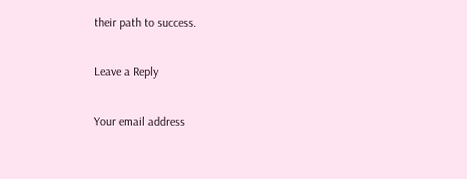their path to success.

Leave a Reply

Your email address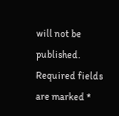will not be published. Required fields are marked *